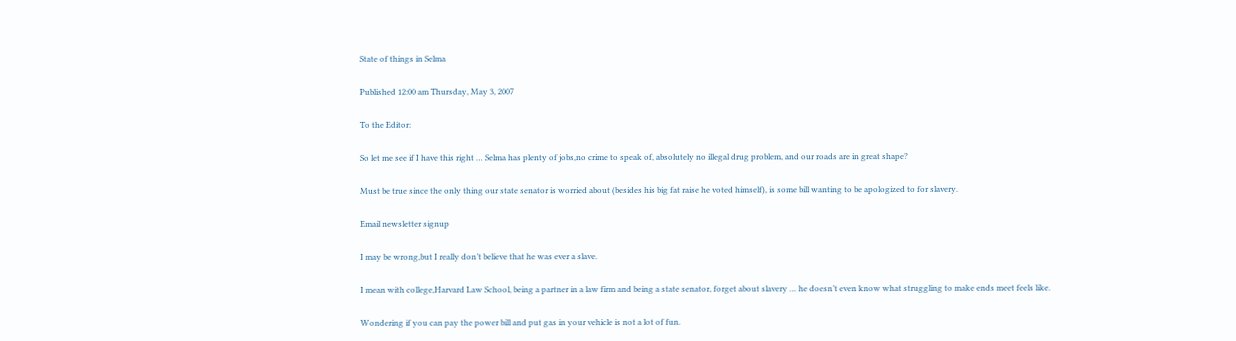State of things in Selma

Published 12:00 am Thursday, May 3, 2007

To the Editor:

So let me see if I have this right … Selma has plenty of jobs,no crime to speak of, absolutely no illegal drug problem, and our roads are in great shape?

Must be true since the only thing our state senator is worried about (besides his big fat raise he voted himself), is some bill wanting to be apologized to for slavery.

Email newsletter signup

I may be wrong,but I really don’t believe that he was ever a slave.

I mean with college,Harvard Law School, being a partner in a law firm and being a state senator, forget about slavery … he doesn’t even know what struggling to make ends meet feels like.

Wondering if you can pay the power bill and put gas in your vehicle is not a lot of fun.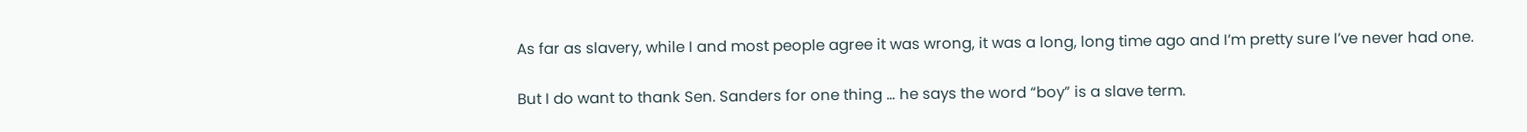As far as slavery, while I and most people agree it was wrong, it was a long, long time ago and I’m pretty sure I’ve never had one.

But I do want to thank Sen. Sanders for one thing … he says the word “boy” is a slave term.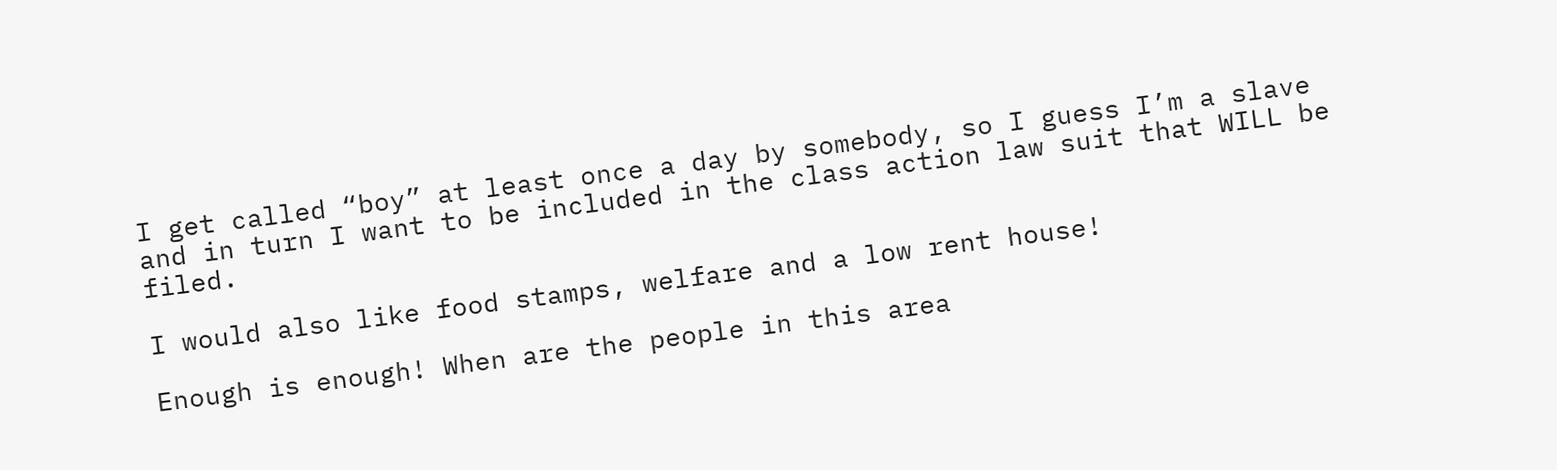I get called “boy” at least once a day by somebody, so I guess I’m a slave and in turn I want to be included in the class action law suit that WILL be filed.

I would also like food stamps, welfare and a low rent house!

Enough is enough! When are the people in this area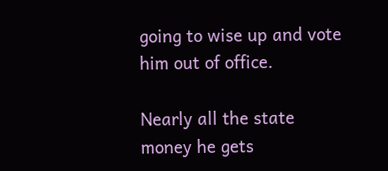going to wise up and vote him out of office.

Nearly all the state money he gets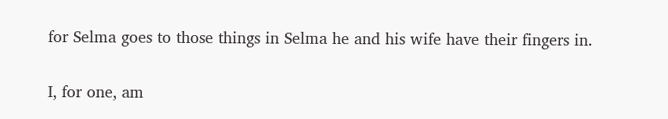for Selma goes to those things in Selma he and his wife have their fingers in.

I, for one, am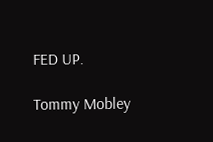FED UP.

Tommy Mobley